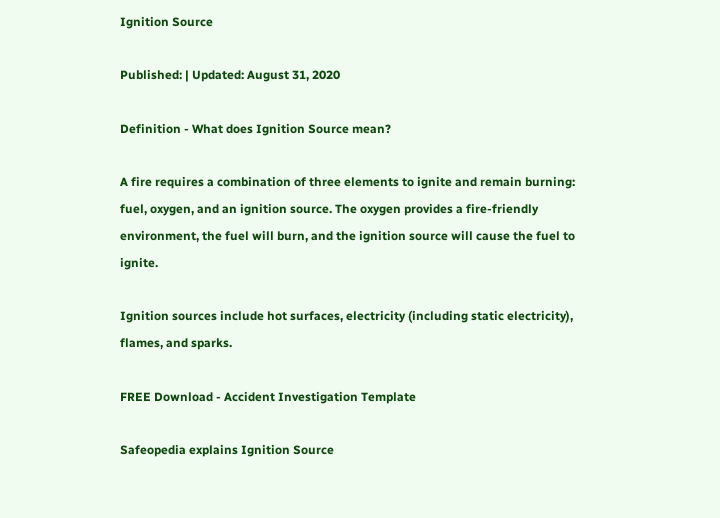Ignition Source

Published: | Updated: August 31, 2020

Definition - What does Ignition Source mean?

A fire requires a combination of three elements to ignite and remain burning: fuel, oxygen, and an ignition source. The oxygen provides a fire-friendly environment, the fuel will burn, and the ignition source will cause the fuel to ignite.

Ignition sources include hot surfaces, electricity (including static electricity), flames, and sparks.

FREE Download - Accident Investigation Template

Safeopedia explains Ignition Source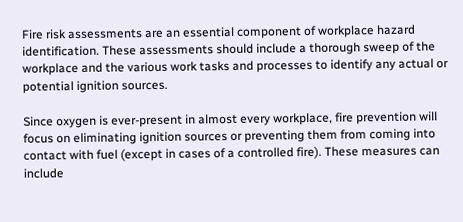Fire risk assessments are an essential component of workplace hazard identification. These assessments should include a thorough sweep of the workplace and the various work tasks and processes to identify any actual or potential ignition sources.

Since oxygen is ever-present in almost every workplace, fire prevention will focus on eliminating ignition sources or preventing them from coming into contact with fuel (except in cases of a controlled fire). These measures can include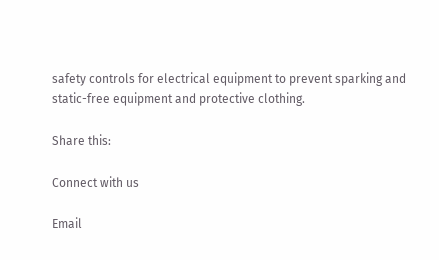safety controls for electrical equipment to prevent sparking and static-free equipment and protective clothing.

Share this:

Connect with us

Email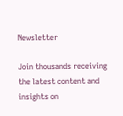Newsletter

Join thousands receiving the latest content and insights on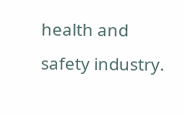health and safety industry.